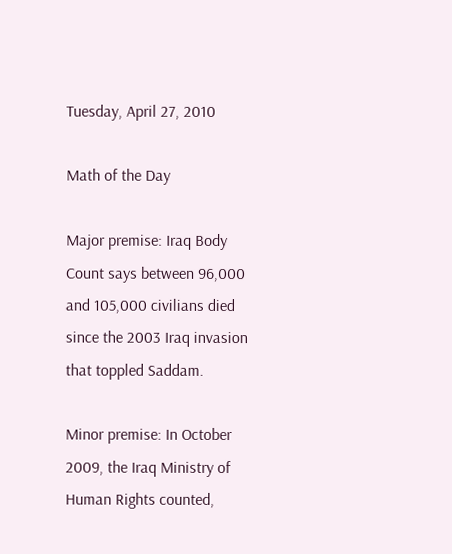Tuesday, April 27, 2010

Math of the Day

Major premise: Iraq Body Count says between 96,000 and 105,000 civilians died since the 2003 Iraq invasion that toppled Saddam.

Minor premise: In October 2009, the Iraq Ministry of Human Rights counted,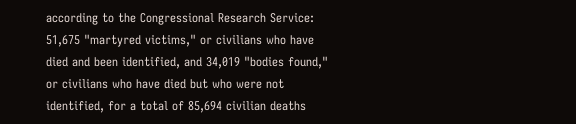according to the Congressional Research Service:
51,675 "martyred victims," or civilians who have died and been identified, and 34,019 "bodies found," or civilians who have died but who were not identified, for a total of 85,694 civilian deaths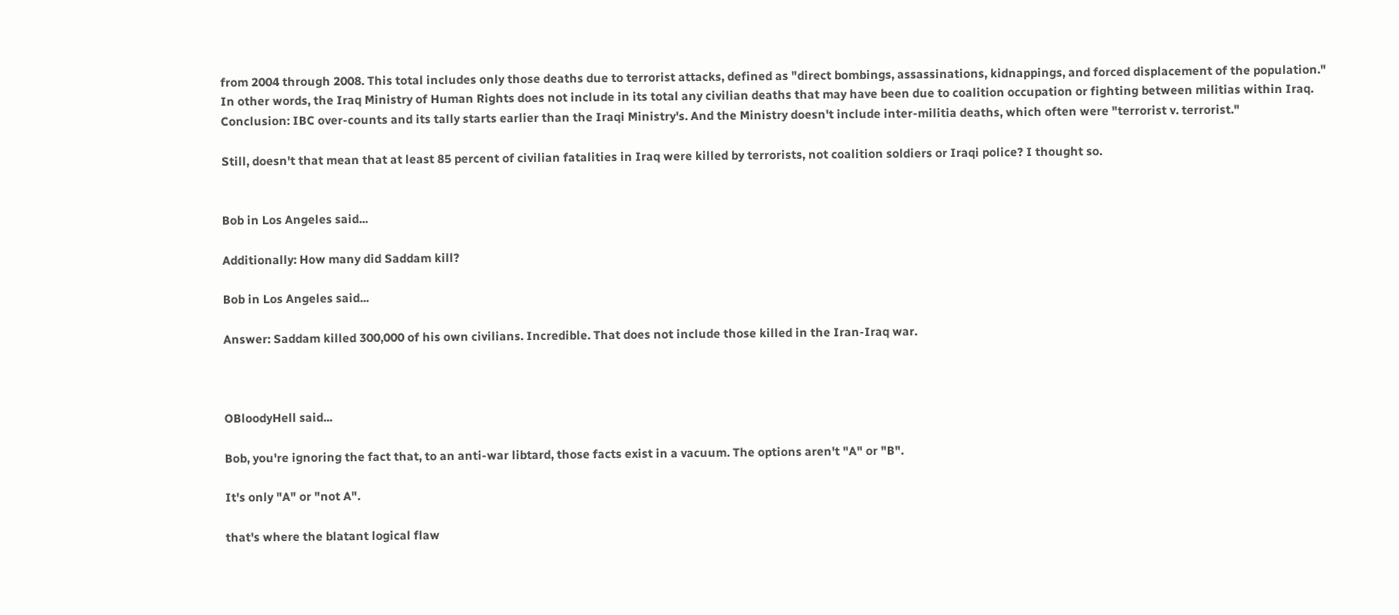from 2004 through 2008. This total includes only those deaths due to terrorist attacks, defined as "direct bombings, assassinations, kidnappings, and forced displacement of the population." In other words, the Iraq Ministry of Human Rights does not include in its total any civilian deaths that may have been due to coalition occupation or fighting between militias within Iraq.
Conclusion: IBC over-counts and its tally starts earlier than the Iraqi Ministry's. And the Ministry doesn't include inter-militia deaths, which often were "terrorist v. terrorist."

Still, doesn't that mean that at least 85 percent of civilian fatalities in Iraq were killed by terrorists, not coalition soldiers or Iraqi police? I thought so.


Bob in Los Angeles said...

Additionally: How many did Saddam kill?

Bob in Los Angeles said...

Answer: Saddam killed 300,000 of his own civilians. Incredible. That does not include those killed in the Iran-Iraq war.



OBloodyHell said...

Bob, you're ignoring the fact that, to an anti-war libtard, those facts exist in a vacuum. The options aren't "A" or "B".

It's only "A" or "not A".

that's where the blatant logical flaw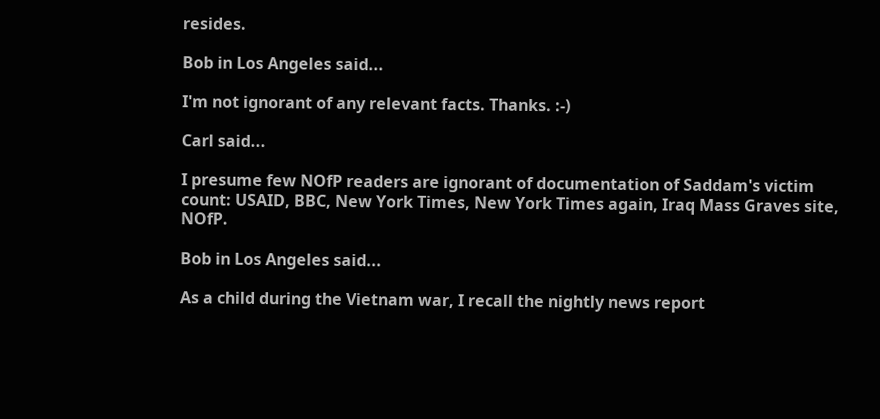resides.

Bob in Los Angeles said...

I'm not ignorant of any relevant facts. Thanks. :-)

Carl said...

I presume few NOfP readers are ignorant of documentation of Saddam's victim count: USAID, BBC, New York Times, New York Times again, Iraq Mass Graves site, NOfP.

Bob in Los Angeles said...

As a child during the Vietnam war, I recall the nightly news report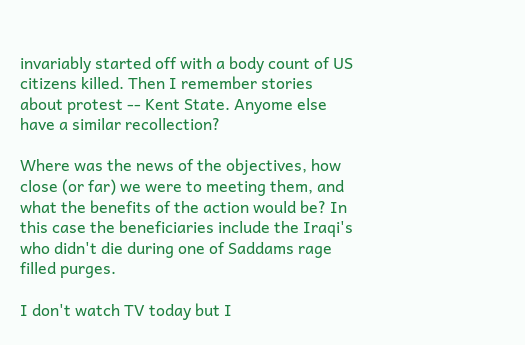invariably started off with a body count of US citizens killed. Then I remember stories about protest -- Kent State. Anyome else have a similar recollection?

Where was the news of the objectives, how close (or far) we were to meeting them, and what the benefits of the action would be? In this case the beneficiaries include the Iraqi's who didn't die during one of Saddams rage filled purges.

I don't watch TV today but I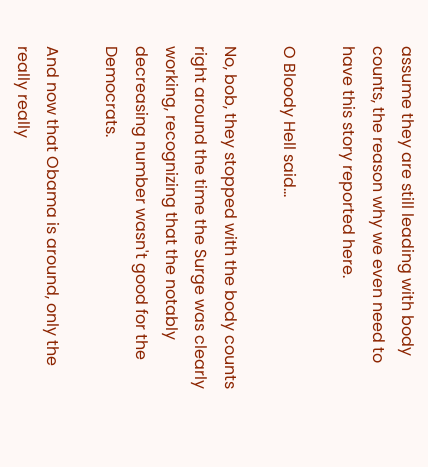assume they are still leading with body counts, the reason why we even need to have this story reported here.

O Bloody Hell said...

No, bob, they stopped with the body counts right around the time the Surge was clearly working, recognizing that the notably decreasing number wasn't good for the Democrats.

And now that Obama is around, only the really really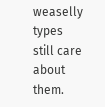weaselly types still care about them.